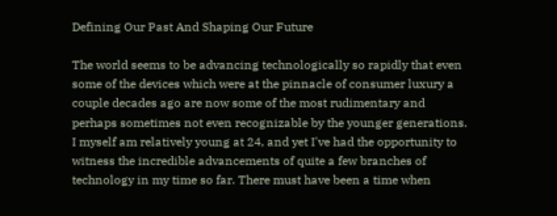Defining Our Past And Shaping Our Future

The world seems to be advancing technologically so rapidly that even some of the devices which were at the pinnacle of consumer luxury a couple decades ago are now some of the most rudimentary and perhaps sometimes not even recognizable by the younger generations. I myself am relatively young at 24, and yet I've had the opportunity to witness the incredible advancements of quite a few branches of technology in my time so far. There must have been a time when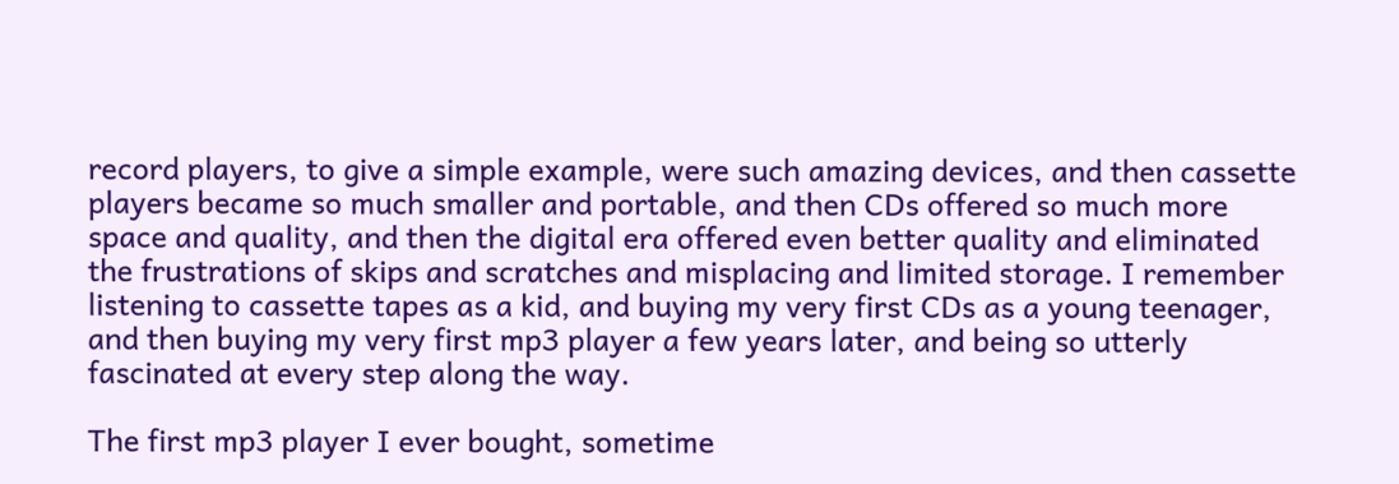record players, to give a simple example, were such amazing devices, and then cassette players became so much smaller and portable, and then CDs offered so much more space and quality, and then the digital era offered even better quality and eliminated the frustrations of skips and scratches and misplacing and limited storage. I remember listening to cassette tapes as a kid, and buying my very first CDs as a young teenager, and then buying my very first mp3 player a few years later, and being so utterly fascinated at every step along the way.

The first mp3 player I ever bought, sometime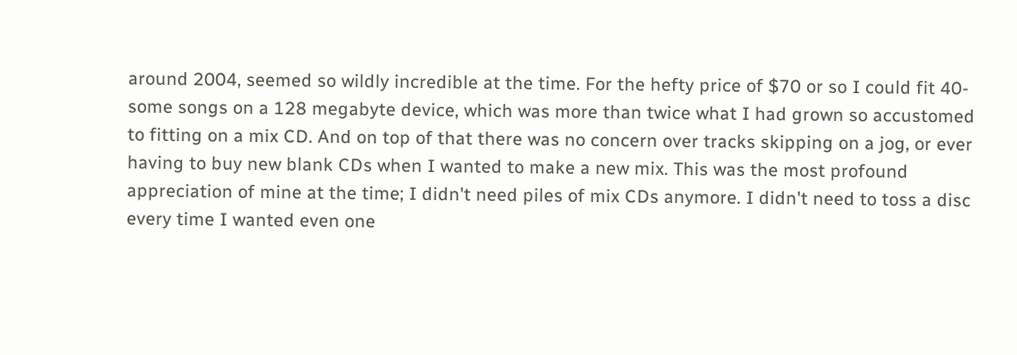around 2004, seemed so wildly incredible at the time. For the hefty price of $70 or so I could fit 40-some songs on a 128 megabyte device, which was more than twice what I had grown so accustomed to fitting on a mix CD. And on top of that there was no concern over tracks skipping on a jog, or ever having to buy new blank CDs when I wanted to make a new mix. This was the most profound appreciation of mine at the time; I didn't need piles of mix CDs anymore. I didn't need to toss a disc every time I wanted even one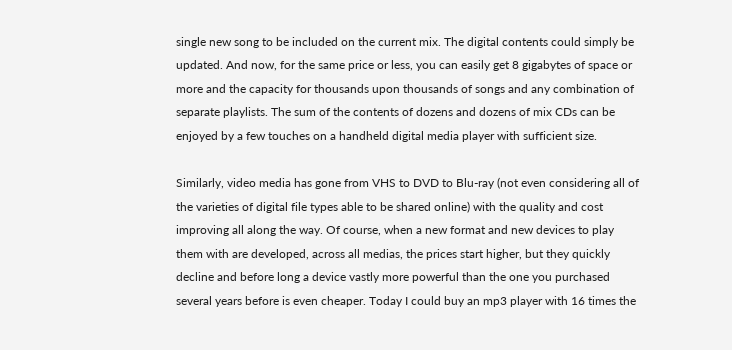single new song to be included on the current mix. The digital contents could simply be updated. And now, for the same price or less, you can easily get 8 gigabytes of space or more and the capacity for thousands upon thousands of songs and any combination of separate playlists. The sum of the contents of dozens and dozens of mix CDs can be enjoyed by a few touches on a handheld digital media player with sufficient size.

Similarly, video media has gone from VHS to DVD to Blu-ray (not even considering all of the varieties of digital file types able to be shared online) with the quality and cost improving all along the way. Of course, when a new format and new devices to play them with are developed, across all medias, the prices start higher, but they quickly decline and before long a device vastly more powerful than the one you purchased several years before is even cheaper. Today I could buy an mp3 player with 16 times the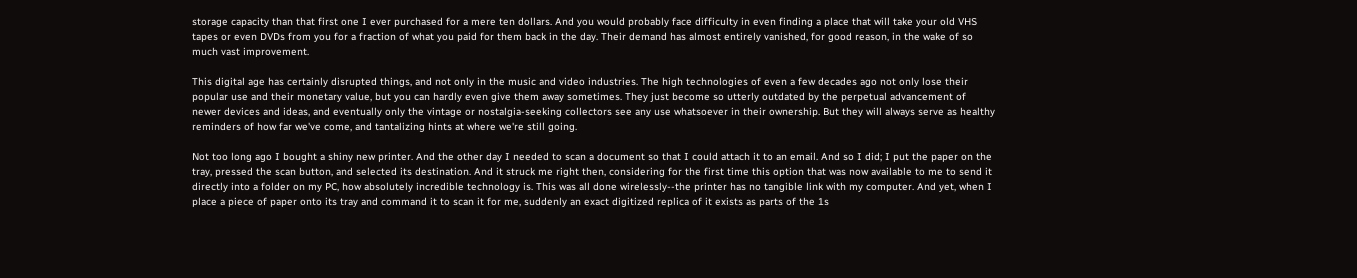storage capacity than that first one I ever purchased for a mere ten dollars. And you would probably face difficulty in even finding a place that will take your old VHS tapes or even DVDs from you for a fraction of what you paid for them back in the day. Their demand has almost entirely vanished, for good reason, in the wake of so much vast improvement.

This digital age has certainly disrupted things, and not only in the music and video industries. The high technologies of even a few decades ago not only lose their popular use and their monetary value, but you can hardly even give them away sometimes. They just become so utterly outdated by the perpetual advancement of newer devices and ideas, and eventually only the vintage or nostalgia-seeking collectors see any use whatsoever in their ownership. But they will always serve as healthy reminders of how far we've come, and tantalizing hints at where we're still going.

Not too long ago I bought a shiny new printer. And the other day I needed to scan a document so that I could attach it to an email. And so I did; I put the paper on the tray, pressed the scan button, and selected its destination. And it struck me right then, considering for the first time this option that was now available to me to send it directly into a folder on my PC, how absolutely incredible technology is. This was all done wirelessly--the printer has no tangible link with my computer. And yet, when I place a piece of paper onto its tray and command it to scan it for me, suddenly an exact digitized replica of it exists as parts of the 1s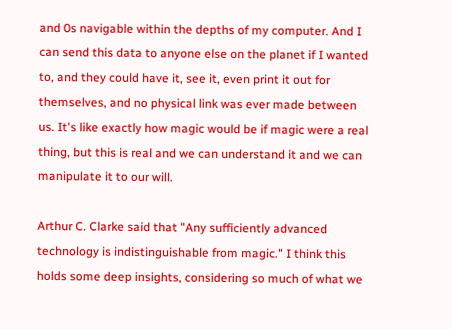and 0s navigable within the depths of my computer. And I can send this data to anyone else on the planet if I wanted to, and they could have it, see it, even print it out for themselves, and no physical link was ever made between us. It's like exactly how magic would be if magic were a real thing, but this is real and we can understand it and we can manipulate it to our will.

Arthur C. Clarke said that "Any sufficiently advanced technology is indistinguishable from magic." I think this holds some deep insights, considering so much of what we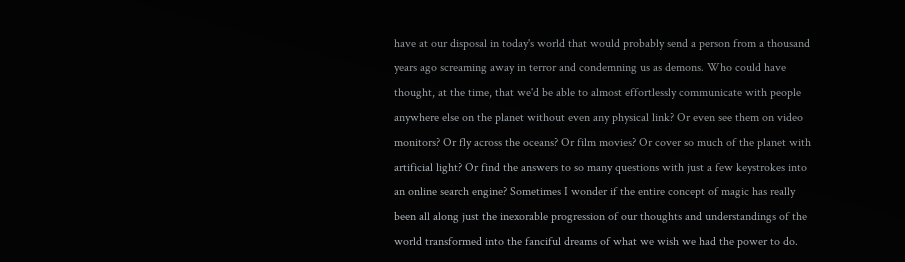have at our disposal in today's world that would probably send a person from a thousand years ago screaming away in terror and condemning us as demons. Who could have thought, at the time, that we'd be able to almost effortlessly communicate with people anywhere else on the planet without even any physical link? Or even see them on video monitors? Or fly across the oceans? Or film movies? Or cover so much of the planet with artificial light? Or find the answers to so many questions with just a few keystrokes into an online search engine? Sometimes I wonder if the entire concept of magic has really been all along just the inexorable progression of our thoughts and understandings of the world transformed into the fanciful dreams of what we wish we had the power to do.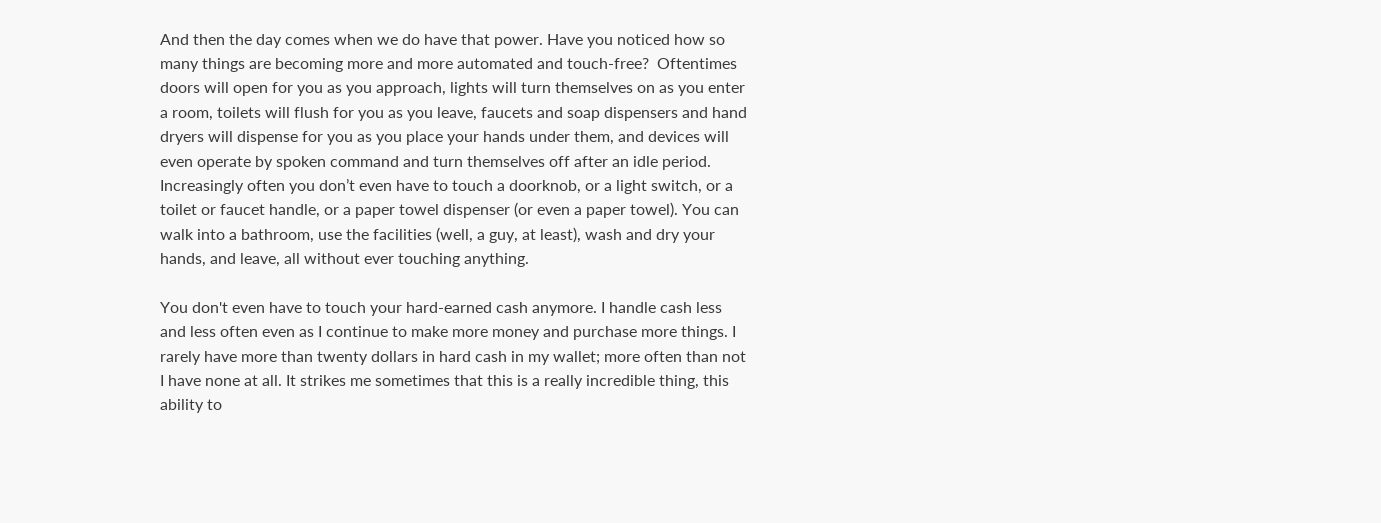And then the day comes when we do have that power. Have you noticed how so many things are becoming more and more automated and touch-free?  Oftentimes doors will open for you as you approach, lights will turn themselves on as you enter a room, toilets will flush for you as you leave, faucets and soap dispensers and hand dryers will dispense for you as you place your hands under them, and devices will even operate by spoken command and turn themselves off after an idle period. Increasingly often you don’t even have to touch a doorknob, or a light switch, or a toilet or faucet handle, or a paper towel dispenser (or even a paper towel). You can walk into a bathroom, use the facilities (well, a guy, at least), wash and dry your hands, and leave, all without ever touching anything.

You don't even have to touch your hard-earned cash anymore. I handle cash less and less often even as I continue to make more money and purchase more things. I rarely have more than twenty dollars in hard cash in my wallet; more often than not I have none at all. It strikes me sometimes that this is a really incredible thing, this ability to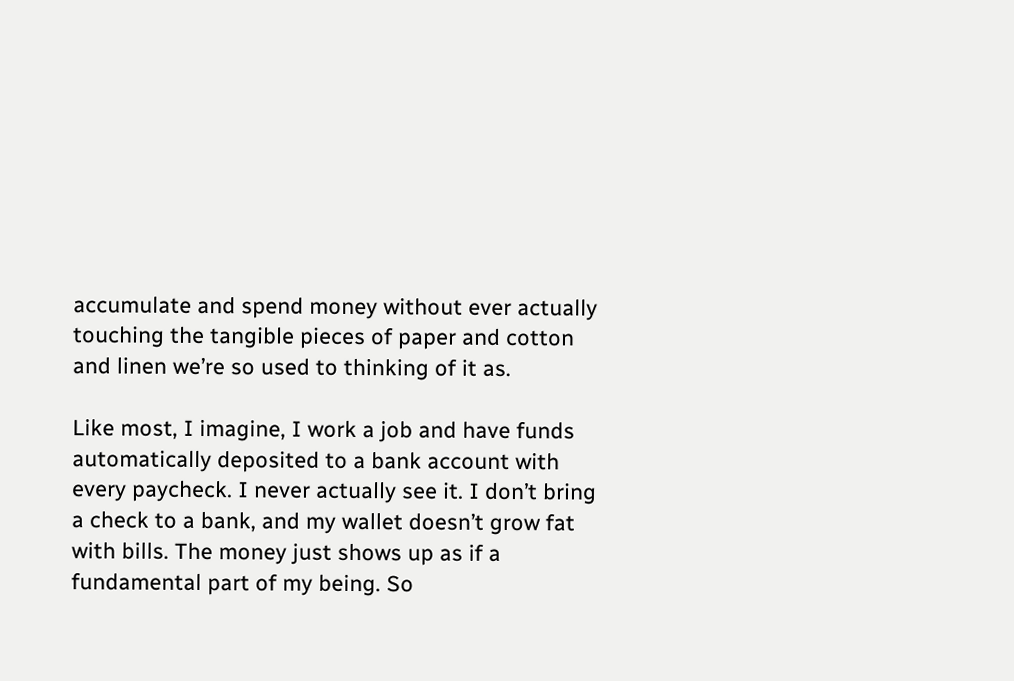accumulate and spend money without ever actually touching the tangible pieces of paper and cotton and linen we’re so used to thinking of it as.

Like most, I imagine, I work a job and have funds automatically deposited to a bank account with every paycheck. I never actually see it. I don’t bring a check to a bank, and my wallet doesn’t grow fat with bills. The money just shows up as if a fundamental part of my being. So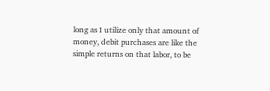long as I utilize only that amount of money, debit purchases are like the simple returns on that labor, to be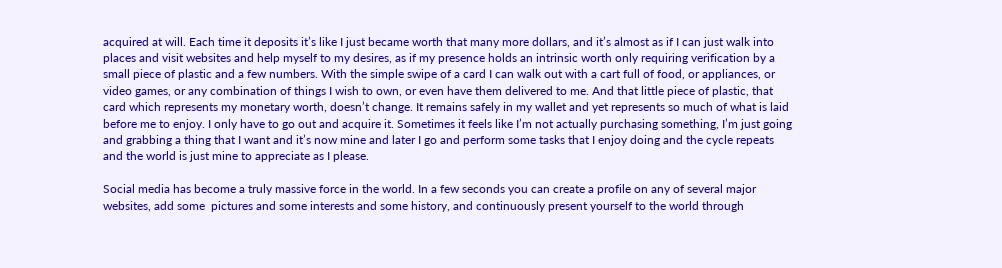acquired at will. Each time it deposits it’s like I just became worth that many more dollars, and it’s almost as if I can just walk into places and visit websites and help myself to my desires, as if my presence holds an intrinsic worth only requiring verification by a small piece of plastic and a few numbers. With the simple swipe of a card I can walk out with a cart full of food, or appliances, or video games, or any combination of things I wish to own, or even have them delivered to me. And that little piece of plastic, that card which represents my monetary worth, doesn’t change. It remains safely in my wallet and yet represents so much of what is laid before me to enjoy. I only have to go out and acquire it. Sometimes it feels like I’m not actually purchasing something, I’m just going and grabbing a thing that I want and it’s now mine and later I go and perform some tasks that I enjoy doing and the cycle repeats and the world is just mine to appreciate as I please.

Social media has become a truly massive force in the world. In a few seconds you can create a profile on any of several major websites, add some  pictures and some interests and some history, and continuously present yourself to the world through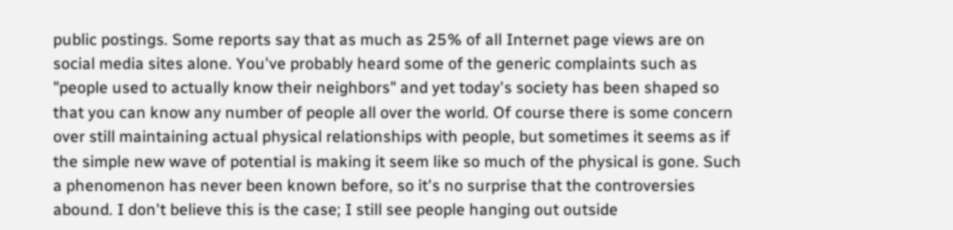public postings. Some reports say that as much as 25% of all Internet page views are on social media sites alone. You've probably heard some of the generic complaints such as "people used to actually know their neighbors" and yet today's society has been shaped so that you can know any number of people all over the world. Of course there is some concern over still maintaining actual physical relationships with people, but sometimes it seems as if the simple new wave of potential is making it seem like so much of the physical is gone. Such a phenomenon has never been known before, so it's no surprise that the controversies abound. I don't believe this is the case; I still see people hanging out outside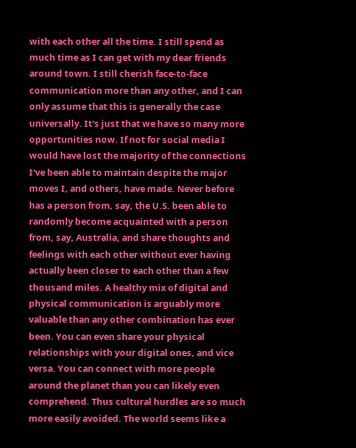with each other all the time. I still spend as much time as I can get with my dear friends around town. I still cherish face-to-face communication more than any other, and I can only assume that this is generally the case universally. It's just that we have so many more opportunities now. If not for social media I would have lost the majority of the connections I've been able to maintain despite the major moves I, and others, have made. Never before has a person from, say, the U.S. been able to randomly become acquainted with a person from, say, Australia, and share thoughts and feelings with each other without ever having actually been closer to each other than a few thousand miles. A healthy mix of digital and physical communication is arguably more valuable than any other combination has ever been. You can even share your physical relationships with your digital ones, and vice versa. You can connect with more people around the planet than you can likely even comprehend. Thus cultural hurdles are so much more easily avoided. The world seems like a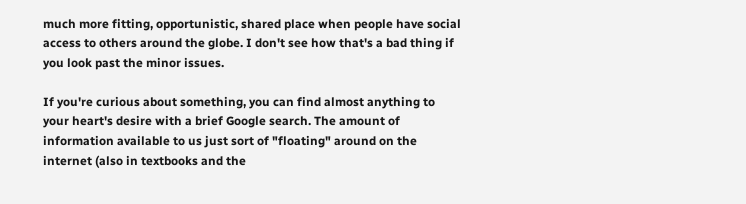much more fitting, opportunistic, shared place when people have social access to others around the globe. I don't see how that's a bad thing if you look past the minor issues.

If you're curious about something, you can find almost anything to your heart's desire with a brief Google search. The amount of information available to us just sort of "floating" around on the internet (also in textbooks and the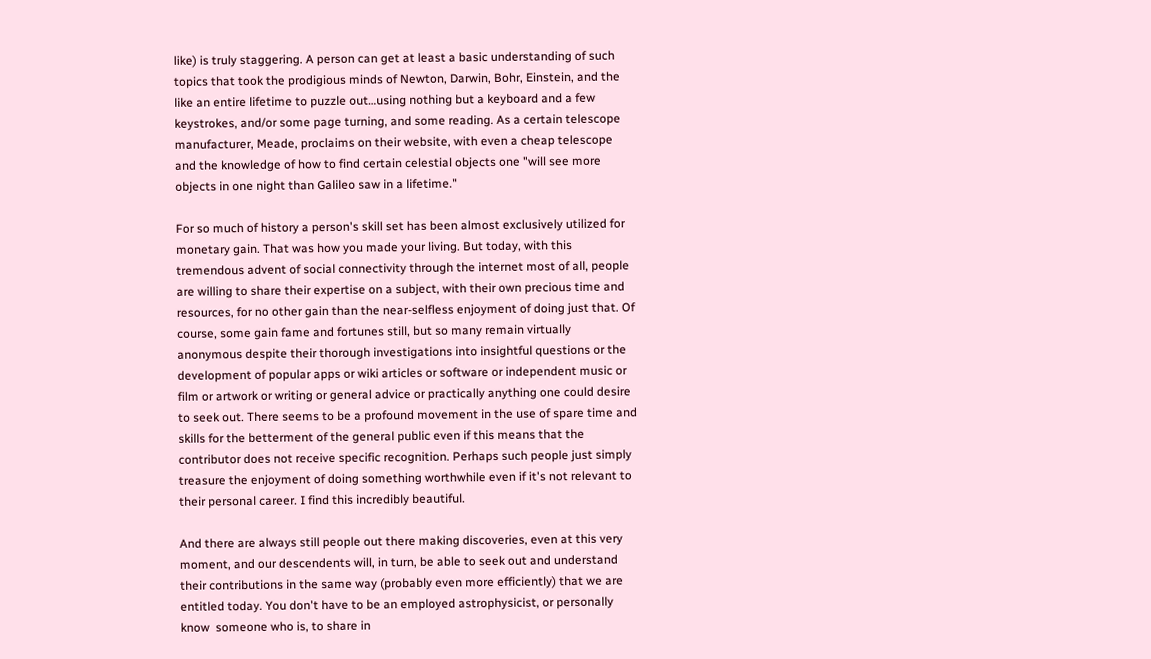like) is truly staggering. A person can get at least a basic understanding of such topics that took the prodigious minds of Newton, Darwin, Bohr, Einstein, and the like an entire lifetime to puzzle out…using nothing but a keyboard and a few keystrokes, and/or some page turning, and some reading. As a certain telescope manufacturer, Meade, proclaims on their website, with even a cheap telescope and the knowledge of how to find certain celestial objects one "will see more objects in one night than Galileo saw in a lifetime."

For so much of history a person's skill set has been almost exclusively utilized for monetary gain. That was how you made your living. But today, with this tremendous advent of social connectivity through the internet most of all, people are willing to share their expertise on a subject, with their own precious time and resources, for no other gain than the near-selfless enjoyment of doing just that. Of course, some gain fame and fortunes still, but so many remain virtually anonymous despite their thorough investigations into insightful questions or the development of popular apps or wiki articles or software or independent music or film or artwork or writing or general advice or practically anything one could desire to seek out. There seems to be a profound movement in the use of spare time and skills for the betterment of the general public even if this means that the contributor does not receive specific recognition. Perhaps such people just simply treasure the enjoyment of doing something worthwhile even if it's not relevant to their personal career. I find this incredibly beautiful.

And there are always still people out there making discoveries, even at this very moment, and our descendents will, in turn, be able to seek out and understand their contributions in the same way (probably even more efficiently) that we are entitled today. You don't have to be an employed astrophysicist, or personally know  someone who is, to share in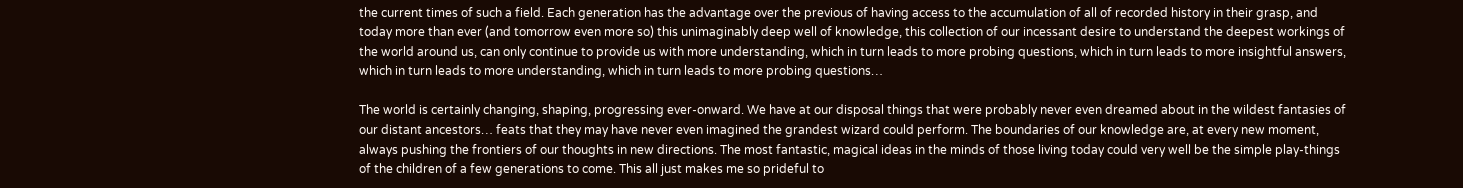the current times of such a field. Each generation has the advantage over the previous of having access to the accumulation of all of recorded history in their grasp, and today more than ever (and tomorrow even more so) this unimaginably deep well of knowledge, this collection of our incessant desire to understand the deepest workings of the world around us, can only continue to provide us with more understanding, which in turn leads to more probing questions, which in turn leads to more insightful answers, which in turn leads to more understanding, which in turn leads to more probing questions…

The world is certainly changing, shaping, progressing ever-onward. We have at our disposal things that were probably never even dreamed about in the wildest fantasies of our distant ancestors… feats that they may have never even imagined the grandest wizard could perform. The boundaries of our knowledge are, at every new moment, always pushing the frontiers of our thoughts in new directions. The most fantastic, magical ideas in the minds of those living today could very well be the simple play-things of the children of a few generations to come. This all just makes me so prideful to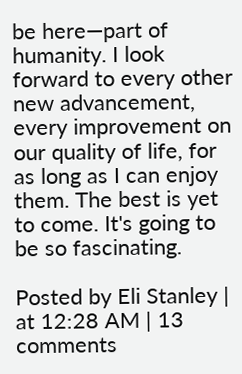be here—part of humanity. I look forward to every other new advancement, every improvement on our quality of life, for as long as I can enjoy them. The best is yet to come. It's going to be so fascinating.

Posted by Eli Stanley | at 12:28 AM | 13 comments